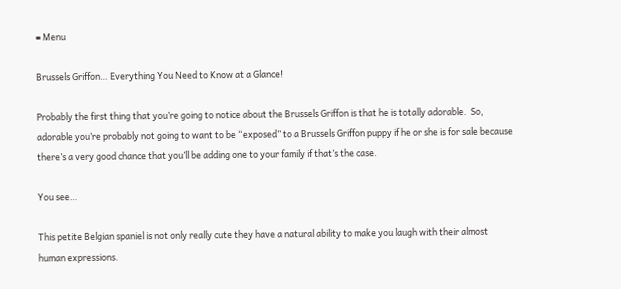≡ Menu

Brussels Griffon… Everything You Need to Know at a Glance!

Probably the first thing that you’re going to notice about the Brussels Griffon is that he is totally adorable.  So, adorable you’re probably not going to want to be “exposed” to a Brussels Griffon puppy if he or she is for sale because there’s a very good chance that you’ll be adding one to your family if that’s the case.

You see…

This petite Belgian spaniel is not only really cute they have a natural ability to make you laugh with their almost human expressions.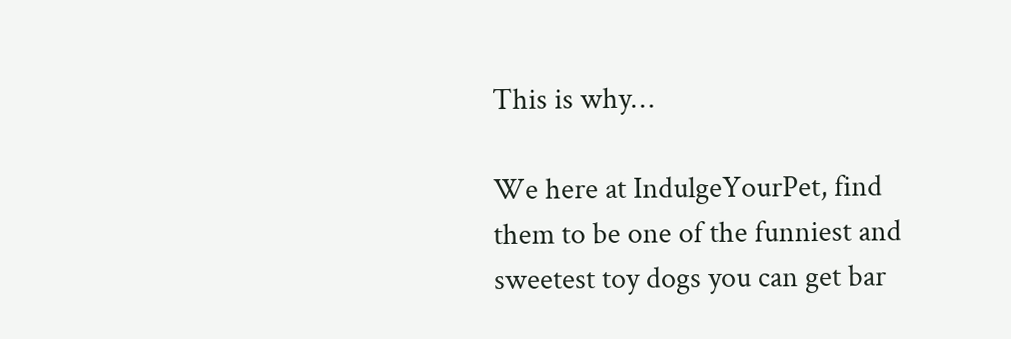This is why…

We here at IndulgeYourPet, find them to be one of the funniest and sweetest toy dogs you can get bar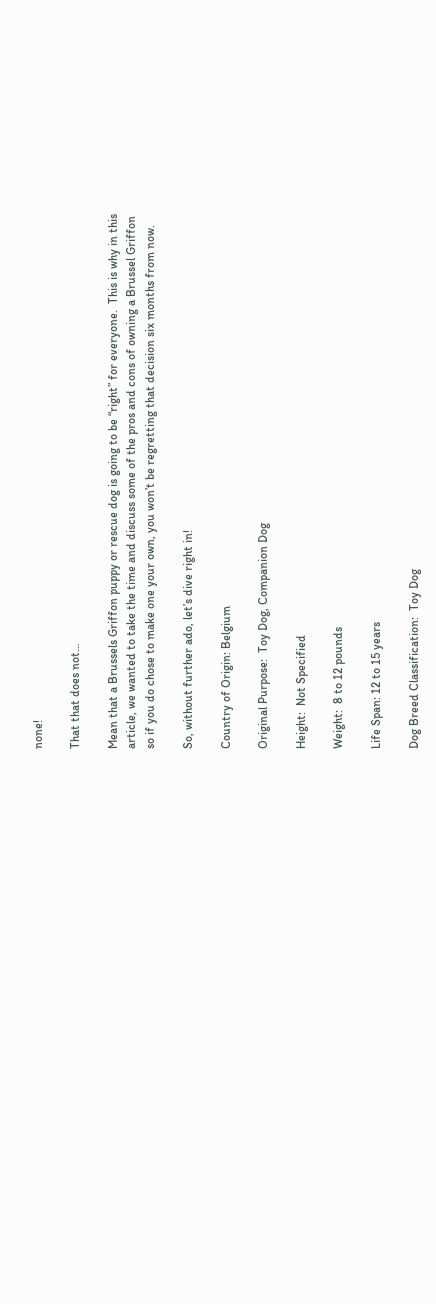none!

That that does not…

Mean that a Brussels Griffon puppy or rescue dog is going to be “right” for everyone.  This is why in this article, we wanted to take the time and discuss some of the pros and cons of owning a Brussel Griffon so if you do chose to make one your own, you won’t be regretting that decision six months from now.

So, without further ado, let’s dive right in!

Country of Origin: Belgium

Original Purpose:  Toy Dog, Companion Dog

Height:  Not Specified

Weight:  8 to 12 pounds

Life Span: 12 to 15 years

Dog Breed Classification:  Toy Dog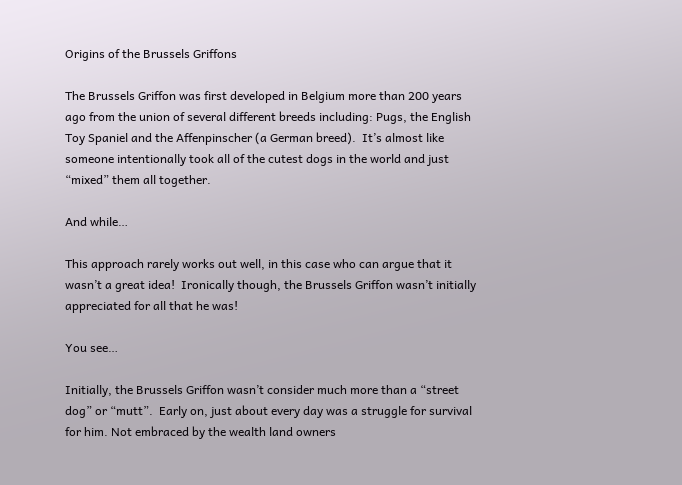Origins of the Brussels Griffons

The Brussels Griffon was first developed in Belgium more than 200 years ago from the union of several different breeds including: Pugs, the English Toy Spaniel and the Affenpinscher (a German breed).  It’s almost like someone intentionally took all of the cutest dogs in the world and just “mixed” them all together.

And while…

This approach rarely works out well, in this case who can argue that it wasn’t a great idea!  Ironically though, the Brussels Griffon wasn’t initially appreciated for all that he was!

You see…

Initially, the Brussels Griffon wasn’t consider much more than a “street dog” or “mutt”.  Early on, just about every day was a struggle for survival for him. Not embraced by the wealth land owners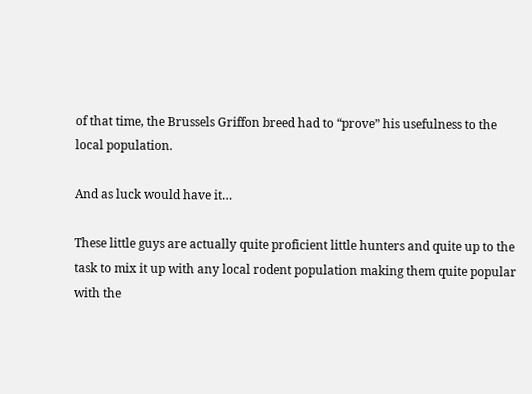of that time, the Brussels Griffon breed had to “prove” his usefulness to the local population.

And as luck would have it…

These little guys are actually quite proficient little hunters and quite up to the task to mix it up with any local rodent population making them quite popular with the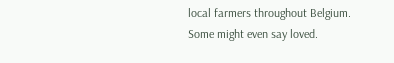local farmers throughout Belgium.  Some might even say loved.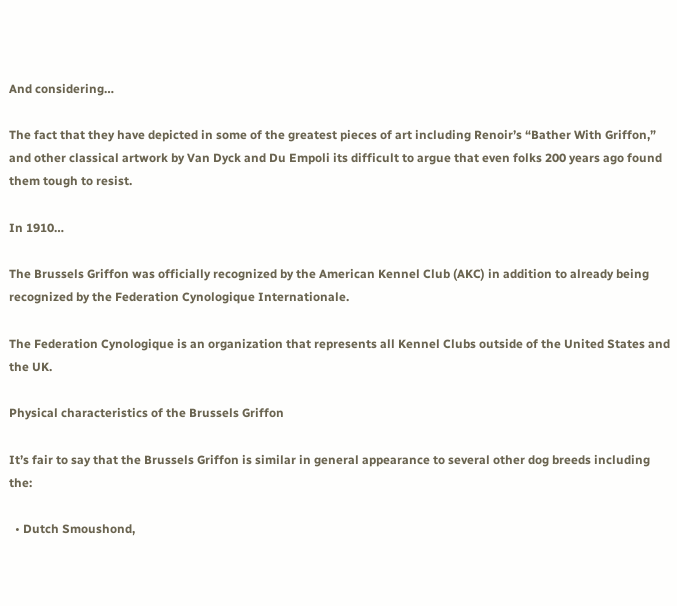And considering…

The fact that they have depicted in some of the greatest pieces of art including Renoir’s “Bather With Griffon,” and other classical artwork by Van Dyck and Du Empoli its difficult to argue that even folks 200 years ago found them tough to resist.

In 1910…

The Brussels Griffon was officially recognized by the American Kennel Club (AKC) in addition to already being recognized by the Federation Cynologique Internationale.

The Federation Cynologique is an organization that represents all Kennel Clubs outside of the United States and the UK.

Physical characteristics of the Brussels Griffon

It’s fair to say that the Brussels Griffon is similar in general appearance to several other dog breeds including the:

  • Dutch Smoushond,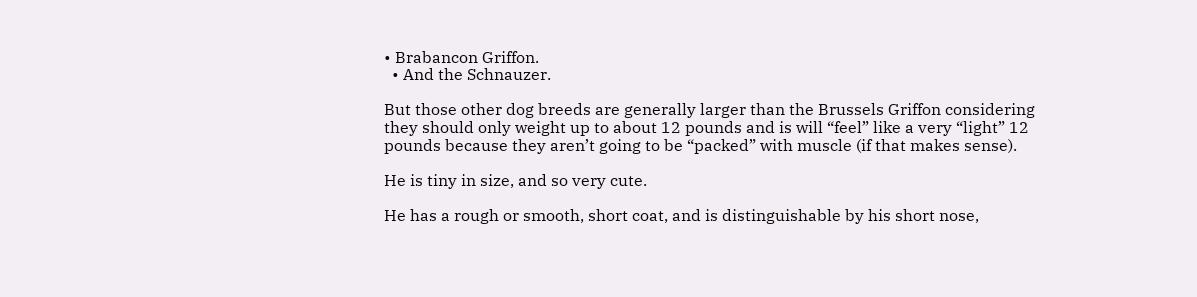• Brabancon Griffon.
  • And the Schnauzer.

But those other dog breeds are generally larger than the Brussels Griffon considering they should only weight up to about 12 pounds and is will “feel” like a very “light” 12 pounds because they aren’t going to be “packed” with muscle (if that makes sense).

He is tiny in size, and so very cute.

He has a rough or smooth, short coat, and is distinguishable by his short nose,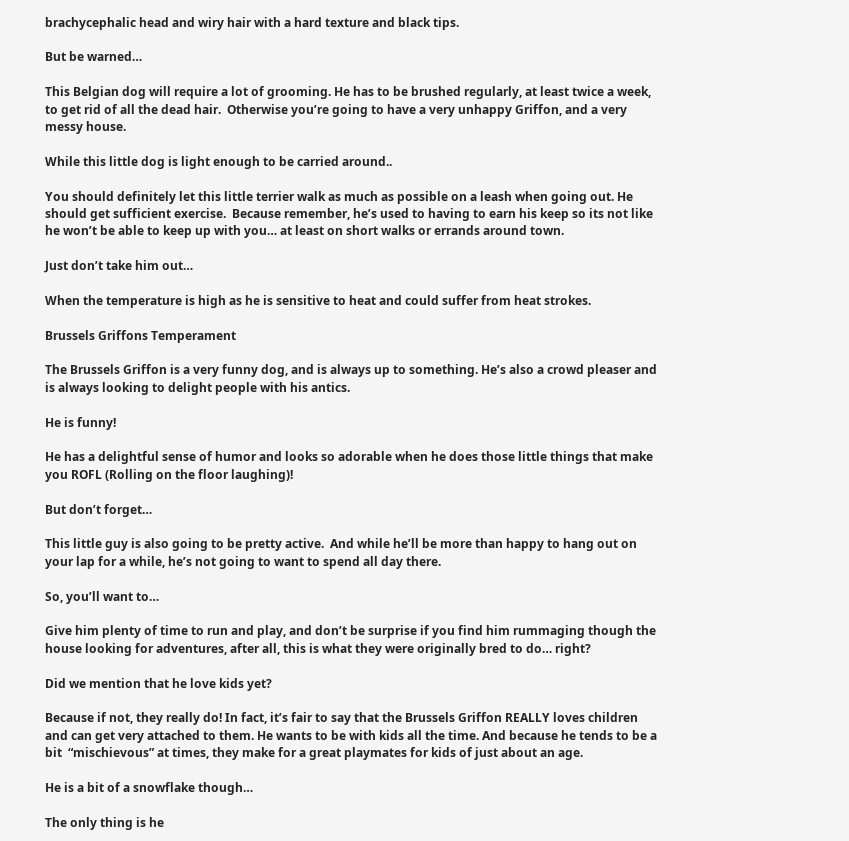brachycephalic head and wiry hair with a hard texture and black tips.

But be warned…

This Belgian dog will require a lot of grooming. He has to be brushed regularly, at least twice a week, to get rid of all the dead hair.  Otherwise you’re going to have a very unhappy Griffon, and a very messy house.

While this little dog is light enough to be carried around..

You should definitely let this little terrier walk as much as possible on a leash when going out. He should get sufficient exercise.  Because remember, he’s used to having to earn his keep so its not like he won’t be able to keep up with you… at least on short walks or errands around town.

Just don’t take him out…

When the temperature is high as he is sensitive to heat and could suffer from heat strokes.

Brussels Griffons Temperament

The Brussels Griffon is a very funny dog, and is always up to something. He’s also a crowd pleaser and is always looking to delight people with his antics.

He is funny!

He has a delightful sense of humor and looks so adorable when he does those little things that make you ROFL (Rolling on the floor laughing)!

But don’t forget…

This little guy is also going to be pretty active.  And while he’ll be more than happy to hang out on your lap for a while, he’s not going to want to spend all day there.

So, you’ll want to…

Give him plenty of time to run and play, and don’t be surprise if you find him rummaging though the house looking for adventures, after all, this is what they were originally bred to do… right?

Did we mention that he love kids yet?

Because if not, they really do! In fact, it’s fair to say that the Brussels Griffon REALLY loves children and can get very attached to them. He wants to be with kids all the time. And because he tends to be a bit  “mischievous” at times, they make for a great playmates for kids of just about an age.

He is a bit of a snowflake though…

The only thing is he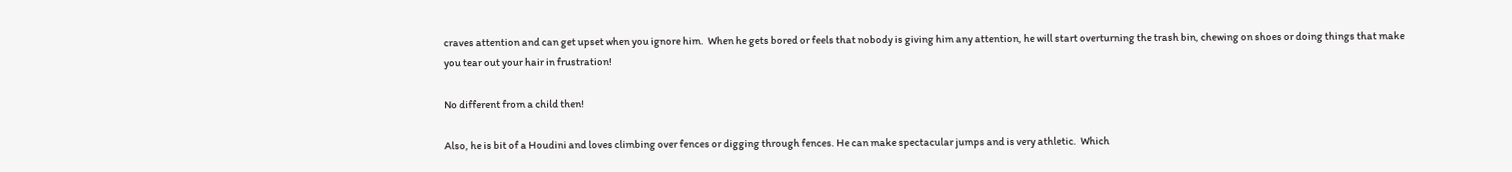craves attention and can get upset when you ignore him.  When he gets bored or feels that nobody is giving him any attention, he will start overturning the trash bin, chewing on shoes or doing things that make you tear out your hair in frustration!

No different from a child then!

Also, he is bit of a Houdini and loves climbing over fences or digging through fences. He can make spectacular jumps and is very athletic.  Which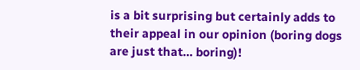is a bit surprising but certainly adds to their appeal in our opinion (boring dogs are just that… boring)!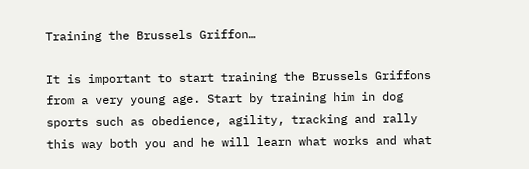Training the Brussels Griffon…

It is important to start training the Brussels Griffons from a very young age. Start by training him in dog sports such as obedience, agility, tracking and rally this way both you and he will learn what works and what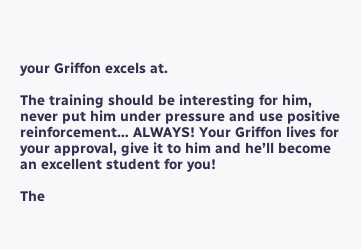your Griffon excels at.

The training should be interesting for him, never put him under pressure and use positive reinforcement… ALWAYS! Your Griffon lives for your approval, give it to him and he’ll become an excellent student for you!

The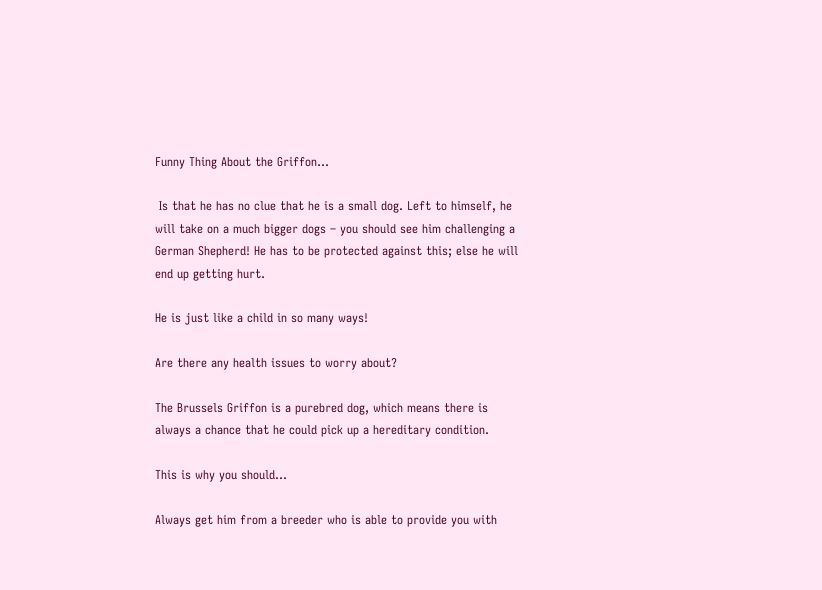Funny Thing About the Griffon…

 Is that he has no clue that he is a small dog. Left to himself, he will take on a much bigger dogs – you should see him challenging a German Shepherd! He has to be protected against this; else he will end up getting hurt.

He is just like a child in so many ways!

Are there any health issues to worry about?

The Brussels Griffon is a purebred dog, which means there is always a chance that he could pick up a hereditary condition.

This is why you should…

Always get him from a breeder who is able to provide you with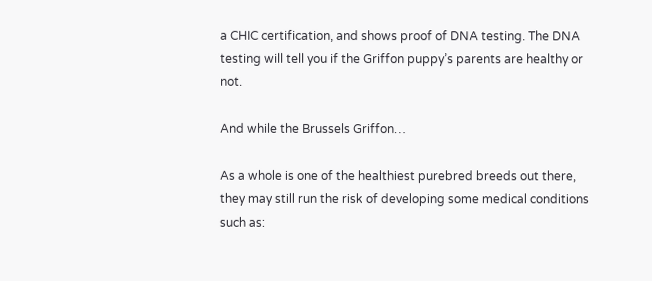a CHIC certification, and shows proof of DNA testing. The DNA testing will tell you if the Griffon puppy’s parents are healthy or not.

And while the Brussels Griffon…

As a whole is one of the healthiest purebred breeds out there, they may still run the risk of developing some medical conditions such as: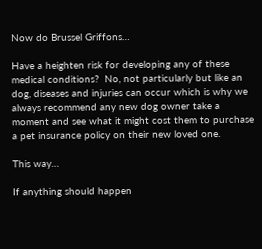Now do Brussel Griffons…

Have a heighten risk for developing any of these medical conditions?  No, not particularly but like an dog, diseases and injuries can occur which is why we always recommend any new dog owner take a moment and see what it might cost them to purchase a pet insurance policy on their new loved one.

This way…

If anything should happen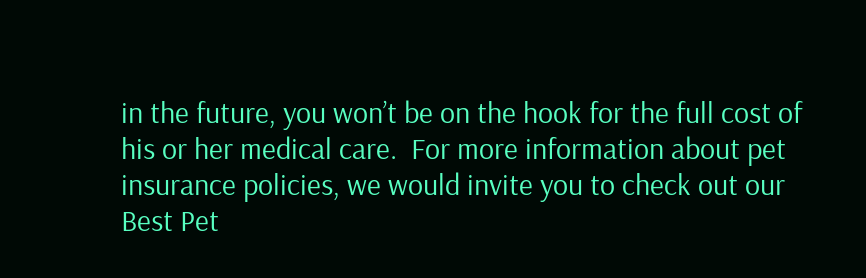in the future, you won’t be on the hook for the full cost of his or her medical care.  For more information about pet insurance policies, we would invite you to check out our Best Pet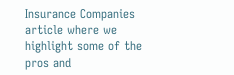Insurance Companies article where we highlight some of the pros and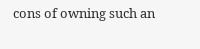cons of owning such an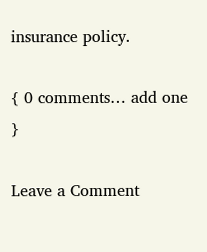insurance policy.

{ 0 comments… add one }

Leave a Comment